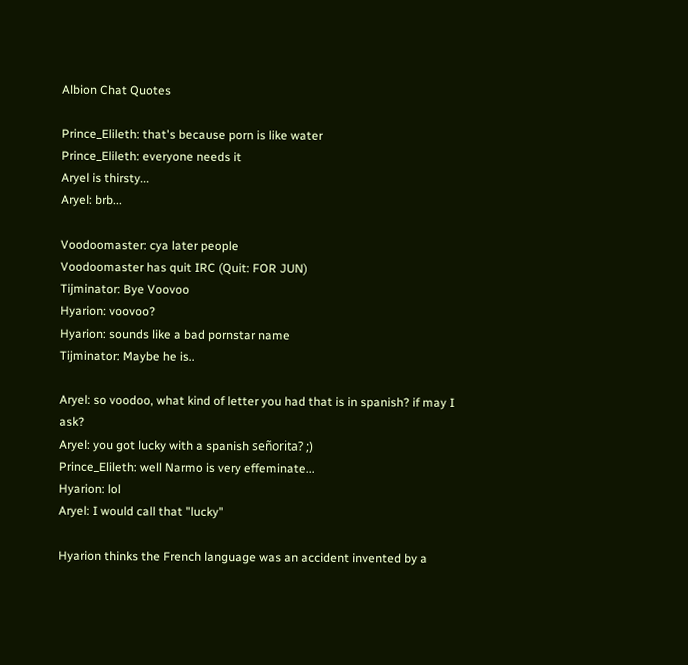Albion Chat Quotes

Prince_Elileth: that's because porn is like water
Prince_Elileth: everyone needs it
Aryel is thirsty...
Aryel: brb...

Voodoomaster: cya later people
Voodoomaster has quit IRC (Quit: FOR JUN)
Tijminator: Bye Voovoo
Hyarion: voovoo?
Hyarion: sounds like a bad pornstar name
Tijminator: Maybe he is..

Aryel: so voodoo, what kind of letter you had that is in spanish? if may I ask?
Aryel: you got lucky with a spanish señorita? ;)
Prince_Elileth: well Narmo is very effeminate...
Hyarion: lol
Aryel: I would call that "lucky"

Hyarion thinks the French language was an accident invented by a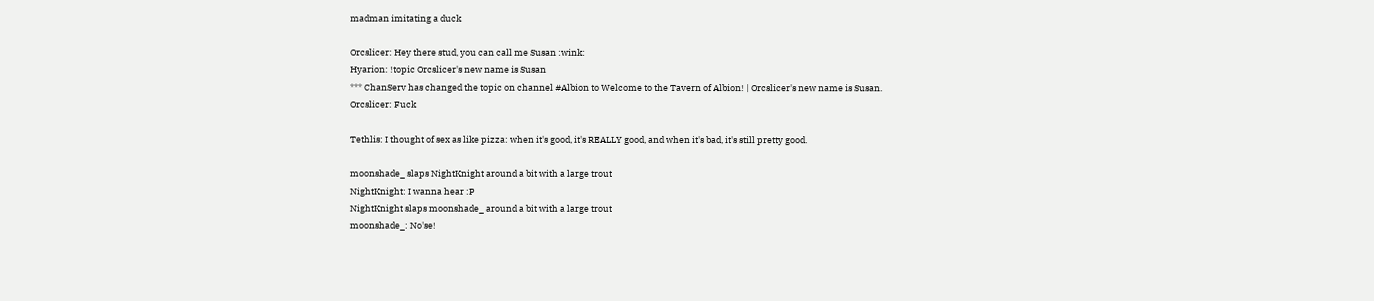madman imitating a duck

Orcslicer: Hey there stud, you can call me Susan :wink:
Hyarion: !topic Orcslicer's new name is Susan
*** ChanServ has changed the topic on channel #Albion to Welcome to the Tavern of Albion! | Orcslicer's new name is Susan.
Orcslicer: Fuck

Tethlis: I thought of sex as like pizza: when it's good, it's REALLY good, and when it's bad, it's still pretty good.

moonshade_ slaps NightKnight around a bit with a large trout
NightKnight: I wanna hear :P
NightKnight slaps moonshade_ around a bit with a large trout
moonshade_: No'se!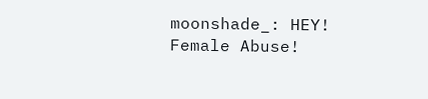moonshade_: HEY! Female Abuse!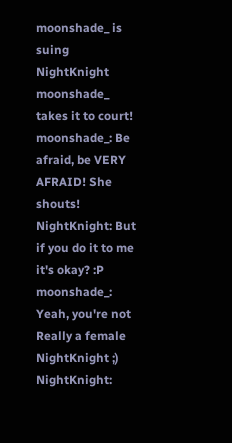moonshade_ is suing NightKnight
moonshade_ takes it to court!
moonshade_: Be afraid, be VERY AFRAID! She shouts!
NightKnight: But if you do it to me it's okay? :P
moonshade_: Yeah, you're not Really a female NightKnight ;)
NightKnight: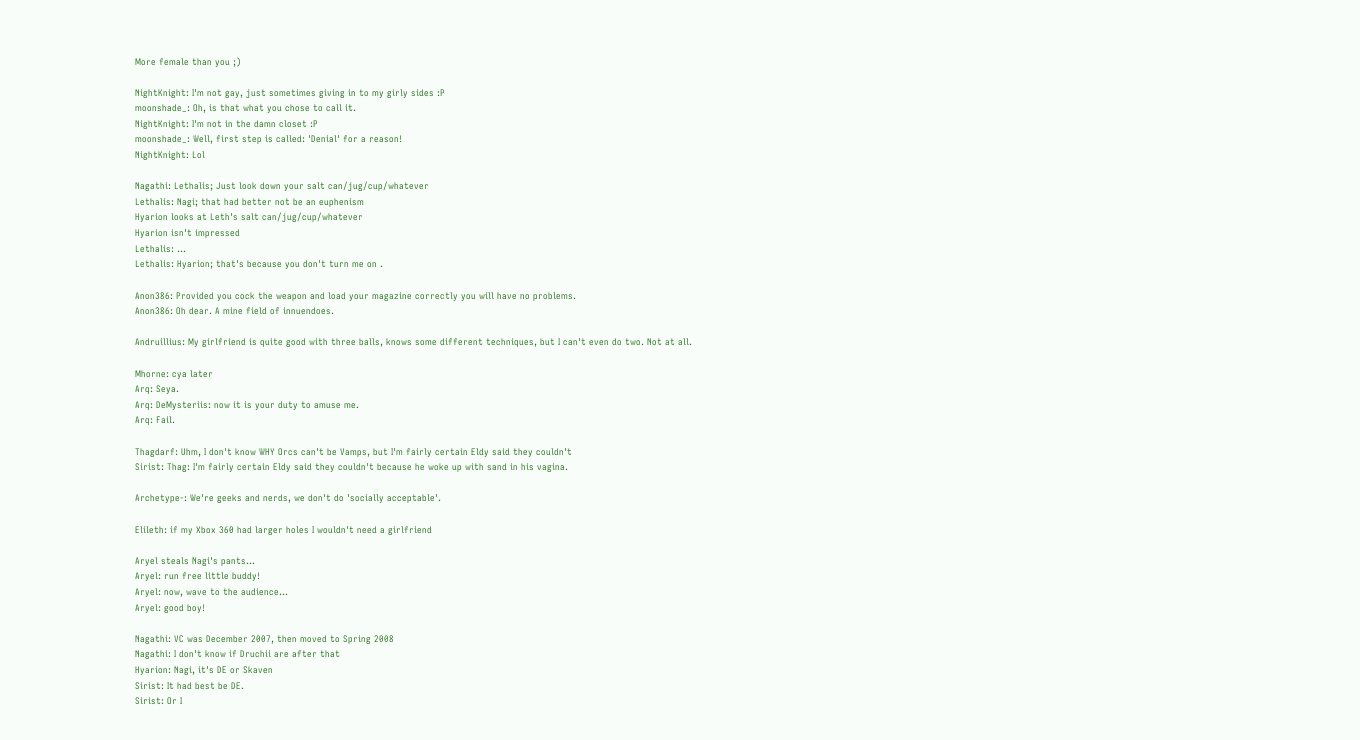More female than you ;)

NightKnight: I'm not gay, just sometimes giving in to my girly sides :P
moonshade_: Oh, is that what you chose to call it.
NightKnight: I'm not in the damn closet :P
moonshade_: Well, first step is called: 'Denial' for a reason!
NightKnight: Lol

Nagathi: Lethalis; Just look down your salt can/jug/cup/whatever
Lethalis: Nagi; that had better not be an euphenism
Hyarion looks at Leth's salt can/jug/cup/whatever
Hyarion isn't impressed
Lethalis: ...
Lethalis: Hyarion; that's because you don't turn me on .

Anon386: Provided you cock the weapon and load your magazine correctly you will have no problems.
Anon386: Oh dear. A mine field of innuendoes.

Andruillius: My girlfriend is quite good with three balls, knows some different techniques, but I can't even do two. Not at all.

Mhorne: cya later
Arq: Seya.
Arq: DeMysteriis: now it is your duty to amuse me.
Arq: Fail.

Thagdarf: Uhm, I don't know WHY Orcs can't be Vamps, but I'm fairly certain Eldy said they couldn't
Sirist: Thag: I'm fairly certain Eldy said they couldn't because he woke up with sand in his vagina.

Archetype-: We're geeks and nerds, we don't do 'socially acceptable'.

Elileth: if my Xbox 360 had larger holes I wouldn't need a girlfriend

Aryel steals Nagi's pants...
Aryel: run free little buddy!
Aryel: now, wave to the audience...
Aryel: good boy!

Nagathi: VC was December 2007, then moved to Spring 2008
Nagathi: I don't know if Druchii are after that
Hyarion: Nagi, it's DE or Skaven
Sirist: It had best be DE.
Sirist: Or I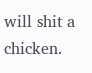will shit a chicken.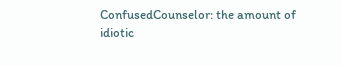ConfusedCounselor: the amount of idiotic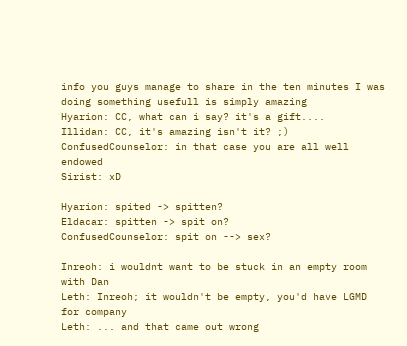info you guys manage to share in the ten minutes I was doing something usefull is simply amazing
Hyarion: CC, what can i say? it's a gift....
Illidan: CC, it's amazing isn't it? ;)
ConfusedCounselor: in that case you are all well endowed
Sirist: xD

Hyarion: spited -> spitten?
Eldacar: spitten -> spit on?
ConfusedCounselor: spit on --> sex?

Inreoh: i wouldnt want to be stuck in an empty room with Dan
Leth: Inreoh; it wouldn't be empty, you'd have LGMD for company
Leth: ... and that came out wrong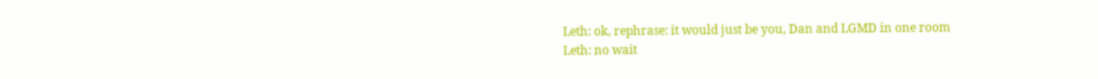Leth: ok, rephrase: it would just be you, Dan and LGMD in one room
Leth: no wait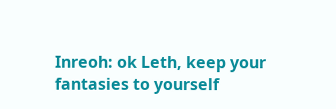Inreoh: ok Leth, keep your fantasies to yourself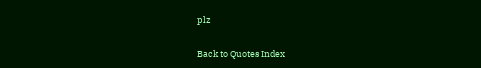plz

Back to Quotes Index